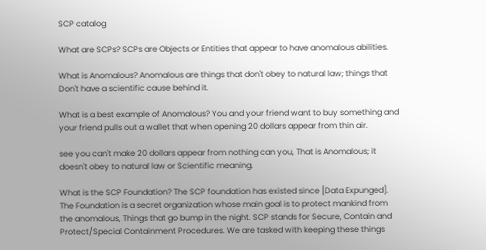SCP catalog

What are SCPs? SCPs are Objects or Entities that appear to have anomalous abilities.

What is Anomalous? Anomalous are things that don't obey to natural law; things that Don't have a scientific cause behind it.

What is a best example of Anomalous? You and your friend want to buy something and your friend pulls out a wallet that when opening 20 dollars appear from thin air.

see you can't make 20 dollars appear from nothing can you, That is Anomalous; it doesn't obey to natural law or Scientific meaning.

What is the SCP Foundation? The SCP foundation has existed since [Data Expunged]. The Foundation is a secret organization whose main goal is to protect mankind from the anomalous, Things that go bump in the night. SCP stands for Secure, Contain and Protect/Special Containment Procedures. We are tasked with keeping these things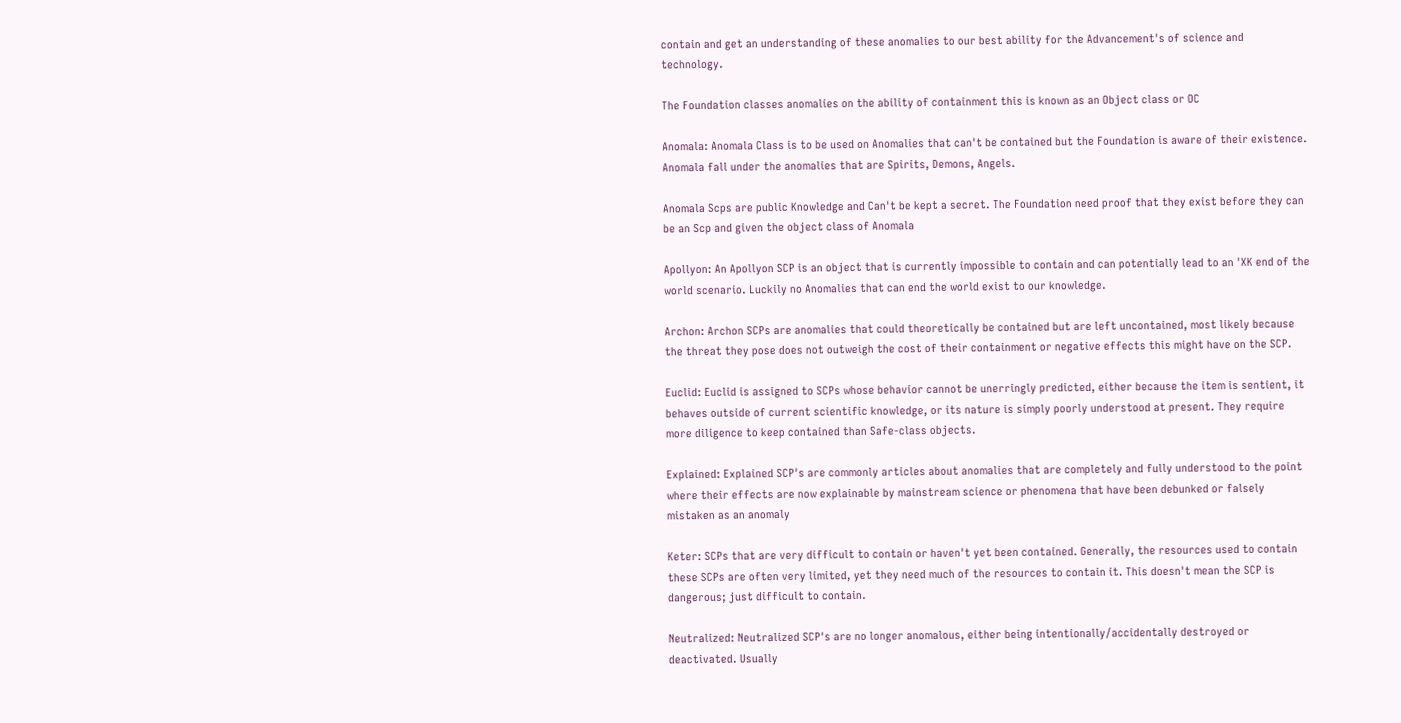contain and get an understanding of these anomalies to our best ability for the Advancement's of science and technology.

The Foundation classes anomalies on the ability of containment this is known as an Object class or OC

Anomala: Anomala Class is to be used on Anomalies that can't be contained but the Foundation is aware of their existence. Anomala fall under the anomalies that are Spirits, Demons, Angels.

Anomala Scps are public Knowledge and Can't be kept a secret. The Foundation need proof that they exist before they can be an Scp and given the object class of Anomala

Apollyon: An Apollyon SCP is an object that is currently impossible to contain and can potentially lead to an 'XK end of the world scenario. Luckily no Anomalies that can end the world exist to our knowledge.

Archon: Archon SCPs are anomalies that could theoretically be contained but are left uncontained, most likely because the threat they pose does not outweigh the cost of their containment or negative effects this might have on the SCP.

Euclid: Euclid is assigned to SCPs whose behavior cannot be unerringly predicted, either because the item is sentient, it behaves outside of current scientific knowledge, or its nature is simply poorly understood at present. They require more diligence to keep contained than Safe-class objects.

Explained: Explained SCP's are commonly articles about anomalies that are completely and fully understood to the point where their effects are now explainable by mainstream science or phenomena that have been debunked or falsely mistaken as an anomaly

Keter: SCPs that are very difficult to contain or haven't yet been contained. Generally, the resources used to contain these SCPs are often very limited, yet they need much of the resources to contain it. This doesn't mean the SCP is dangerous; just difficult to contain.

Neutralized: Neutralized SCP's are no longer anomalous, either being intentionally/accidentally destroyed or deactivated. Usually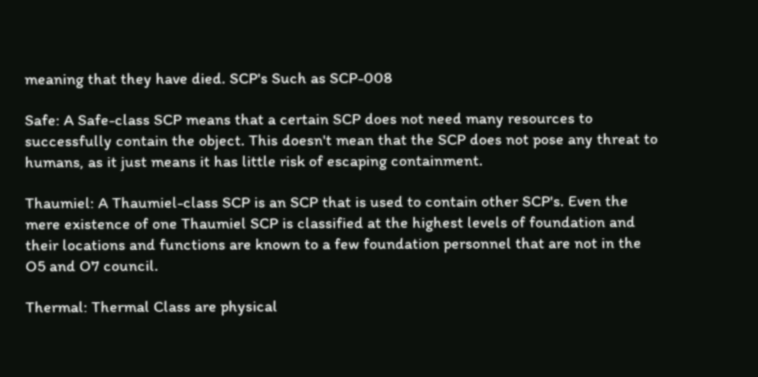meaning that they have died. SCP's Such as SCP-008

Safe: A Safe-class SCP means that a certain SCP does not need many resources to successfully contain the object. This doesn't mean that the SCP does not pose any threat to humans, as it just means it has little risk of escaping containment.

Thaumiel: A Thaumiel-class SCP is an SCP that is used to contain other SCP's. Even the mere existence of one Thaumiel SCP is classified at the highest levels of foundation and their locations and functions are known to a few foundation personnel that are not in the O5 and O7 council.

Thermal: Thermal Class are physical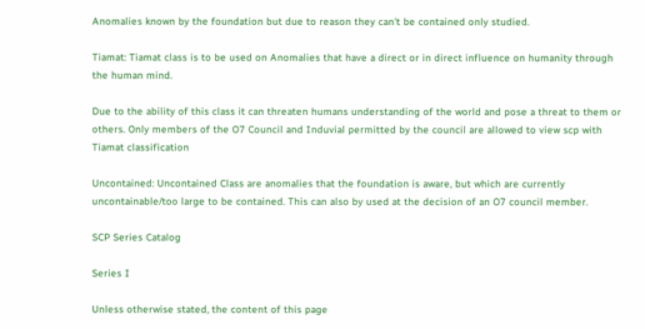Anomalies known by the foundation but due to reason they can't be contained only studied.

Tiamat: Tiamat class is to be used on Anomalies that have a direct or in direct influence on humanity through the human mind.

Due to the ability of this class it can threaten humans understanding of the world and pose a threat to them or others. Only members of the O7 Council and Induvial permitted by the council are allowed to view scp with Tiamat classification

Uncontained: Uncontained Class are anomalies that the foundation is aware, but which are currently uncontainable/too large to be contained. This can also by used at the decision of an O7 council member.

SCP Series Catalog

Series I

Unless otherwise stated, the content of this page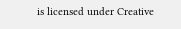is licensed under Creative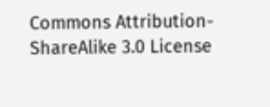Commons Attribution-ShareAlike 3.0 License